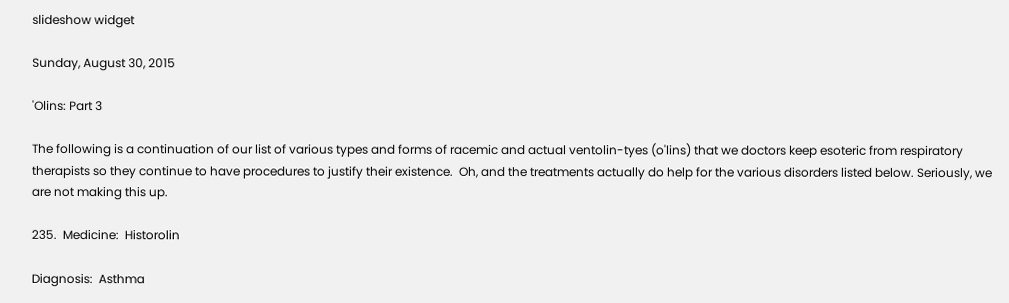slideshow widget

Sunday, August 30, 2015

'Olins: Part 3

The following is a continuation of our list of various types and forms of racemic and actual ventolin-tyes (o'lins) that we doctors keep esoteric from respiratory therapists so they continue to have procedures to justify their existence.  Oh, and the treatments actually do help for the various disorders listed below. Seriously, we are not making this up.

235.  Medicine:  Historolin

Diagnosis:  Asthma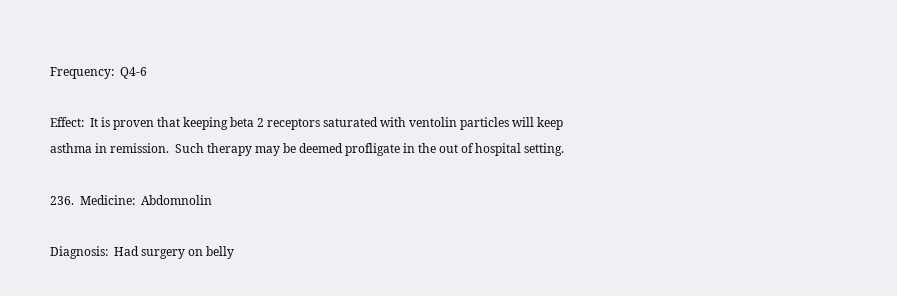Frequency:  Q4-6

Effect:  It is proven that keeping beta 2 receptors saturated with ventolin particles will keep asthma in remission.  Such therapy may be deemed profligate in the out of hospital setting.

236.  Medicine:  Abdomnolin

Diagnosis:  Had surgery on belly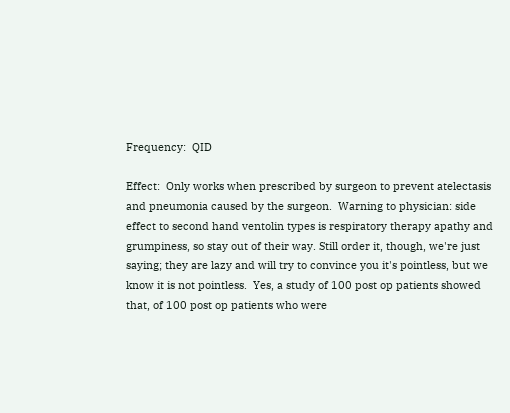Frequency:  QID

Effect:  Only works when prescribed by surgeon to prevent atelectasis and pneumonia caused by the surgeon.  Warning to physician: side effect to second hand ventolin types is respiratory therapy apathy and grumpiness, so stay out of their way. Still order it, though, we're just saying; they are lazy and will try to convince you it's pointless, but we know it is not pointless.  Yes, a study of 100 post op patients showed that, of 100 post op patients who were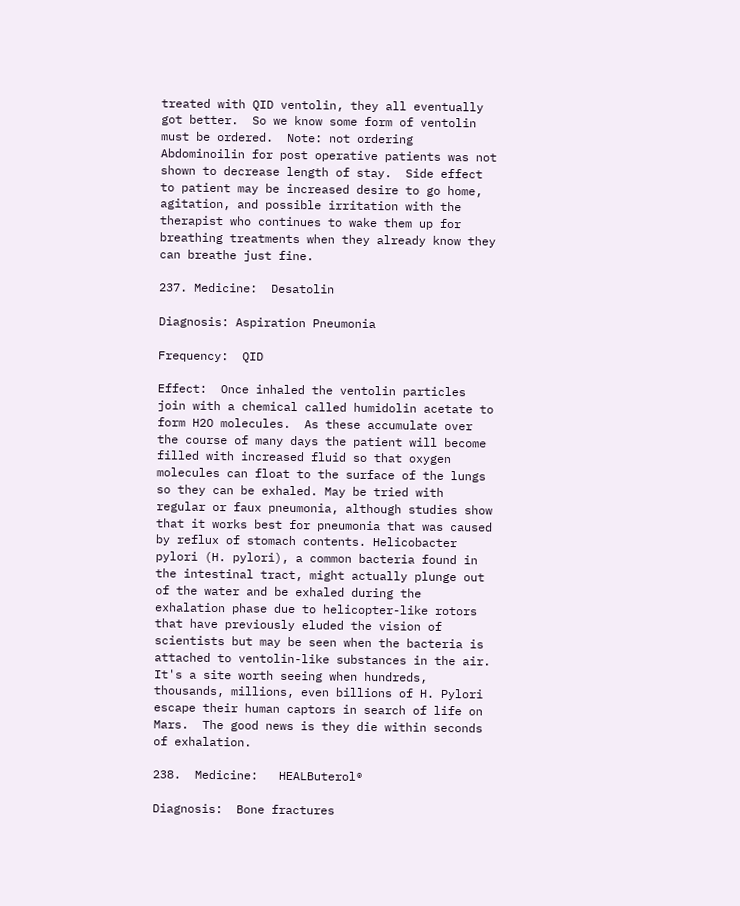treated with QID ventolin, they all eventually got better.  So we know some form of ventolin must be ordered.  Note: not ordering Abdominoilin for post operative patients was not shown to decrease length of stay.  Side effect to patient may be increased desire to go home, agitation, and possible irritation with the therapist who continues to wake them up for breathing treatments when they already know they can breathe just fine.

237. Medicine:  Desatolin

Diagnosis: Aspiration Pneumonia

Frequency:  QID

Effect:  Once inhaled the ventolin particles join with a chemical called humidolin acetate to form H2O molecules.  As these accumulate over the course of many days the patient will become filled with increased fluid so that oxygen molecules can float to the surface of the lungs so they can be exhaled. May be tried with regular or faux pneumonia, although studies show that it works best for pneumonia that was caused by reflux of stomach contents. Helicobacter pylori (H. pylori), a common bacteria found in the intestinal tract, might actually plunge out of the water and be exhaled during the exhalation phase due to helicopter-like rotors that have previously eluded the vision of scientists but may be seen when the bacteria is attached to ventolin-like substances in the air.  It's a site worth seeing when hundreds, thousands, millions, even billions of H. Pylori escape their human captors in search of life on Mars.  The good news is they die within seconds of exhalation.

238.  Medicine:   HEALButerol®

Diagnosis:  Bone fractures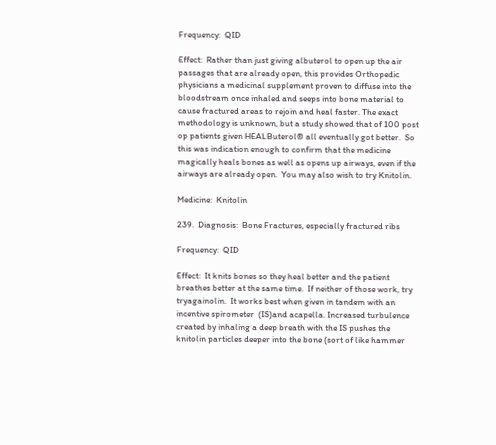Frequency:  QID

Effect:  Rather than just giving albuterol to open up the air passages that are already open, this provides Orthopedic physicians a medicinal supplement proven to diffuse into the bloodstream once inhaled and seeps into bone material to cause fractured areas to rejoin and heal faster. The exact methodology is unknown, but a study showed that of 100 post op patients given HEALButerol® all eventually got better.  So this was indication enough to confirm that the medicine magically heals bones as well as opens up airways, even if the airways are already open.  You may also wish to try Knitolin.

Medicine:  Knitolin

239.  Diagnosis:  Bone Fractures, especially fractured ribs

Frequency:  QID

Effect:  It knits bones so they heal better and the patient breathes better at the same time.  If neither of those work, try tryagainolin.  It works best when given in tandem with an incentive spirometer  (IS)and acapella. Increased turbulence created by inhaling a deep breath with the IS pushes the knitolin particles deeper into the bone (sort of like hammer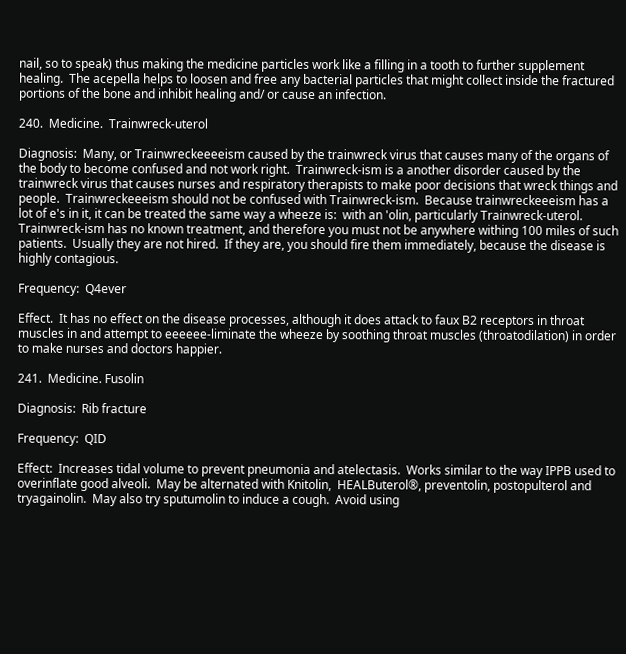nail, so to speak) thus making the medicine particles work like a filling in a tooth to further supplement healing.  The acepella helps to loosen and free any bacterial particles that might collect inside the fractured portions of the bone and inhibit healing and/ or cause an infection.

240.  Medicine.  Trainwreck-uterol

Diagnosis:  Many, or Trainwreckeeeeism caused by the trainwreck virus that causes many of the organs of the body to become confused and not work right.  Trainwreck-ism is a another disorder caused by the trainwreck virus that causes nurses and respiratory therapists to make poor decisions that wreck things and people.  Trainwreckeeeism should not be confused with Trainwreck-ism.  Because trainwreckeeeism has a lot of e's in it, it can be treated the same way a wheeze is:  with an 'olin, particularly Trainwreck-uterol. Trainwreck-ism has no known treatment, and therefore you must not be anywhere withing 100 miles of such patients.  Usually they are not hired.  If they are, you should fire them immediately, because the disease is highly contagious.

Frequency:  Q4ever

Effect.  It has no effect on the disease processes, although it does attack to faux B2 receptors in throat muscles in and attempt to eeeeee-liminate the wheeze by soothing throat muscles (throatodilation) in order to make nurses and doctors happier.

241.  Medicine. Fusolin

Diagnosis:  Rib fracture

Frequency:  QID

Effect:  Increases tidal volume to prevent pneumonia and atelectasis.  Works similar to the way IPPB used to overinflate good alveoli.  May be alternated with Knitolin,  HEALButerol®, preventolin, postopulterol and tryagainolin.  May also try sputumolin to induce a cough.  Avoid using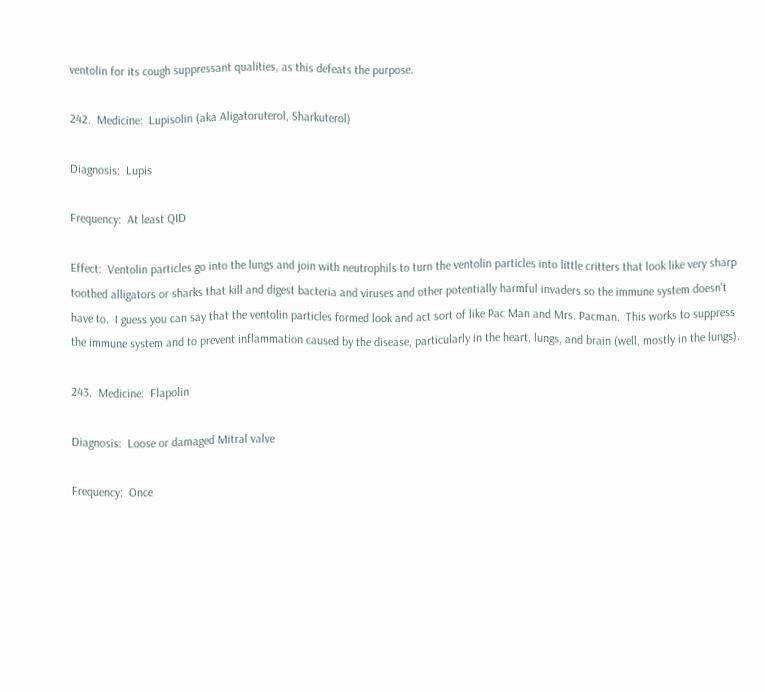ventolin for its cough suppressant qualities, as this defeats the purpose.

242.  Medicine:  Lupisolin (aka Aligatoruterol, Sharkuterol)

Diagnosis:  Lupis

Frequency:  At least QID

Effect:  Ventolin particles go into the lungs and join with neutrophils to turn the ventolin particles into little critters that look like very sharp toothed alligators or sharks that kill and digest bacteria and viruses and other potentially harmful invaders so the immune system doesn't have to.  I guess you can say that the ventolin particles formed look and act sort of like Pac Man and Mrs. Pacman.  This works to suppress the immune system and to prevent inflammation caused by the disease, particularly in the heart, lungs, and brain (well, mostly in the lungs).

243.  Medicine:  Flapolin

Diagnosis:  Loose or damaged Mitral valve

Frequency:  Once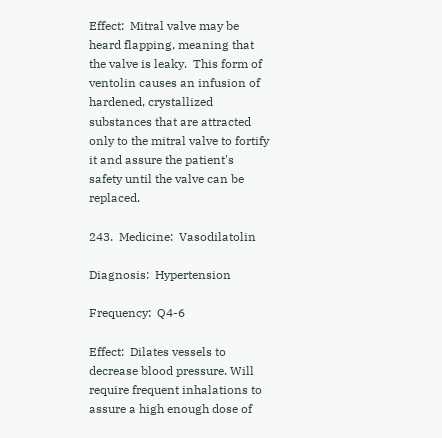Effect:  Mitral valve may be heard flapping, meaning that the valve is leaky.  This form of ventolin causes an infusion of hardened, crystallized substances that are attracted only to the mitral valve to fortify it and assure the patient's safety until the valve can be replaced.

243.  Medicine:  Vasodilatolin

Diagnosis:  Hypertension

Frequency:  Q4-6

Effect:  Dilates vessels to decrease blood pressure. Will require frequent inhalations to assure a high enough dose of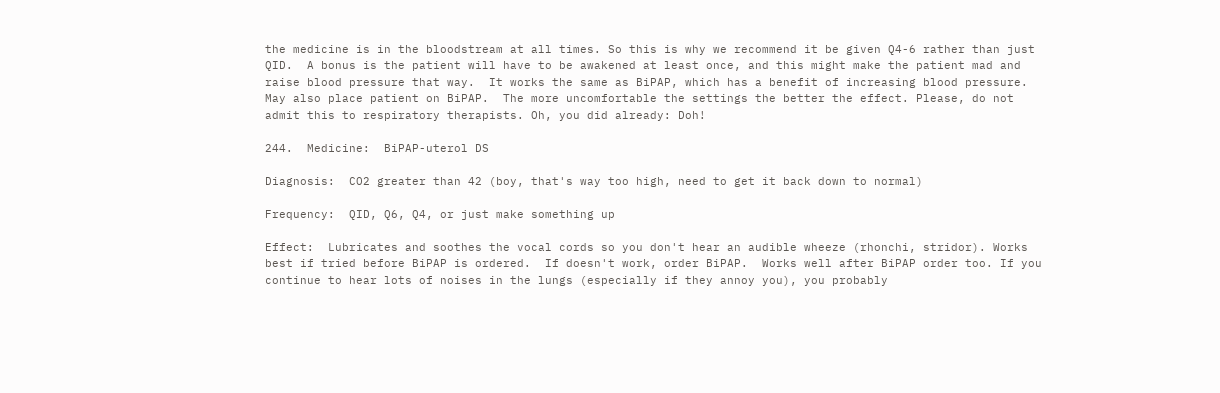the medicine is in the bloodstream at all times. So this is why we recommend it be given Q4-6 rather than just QID.  A bonus is the patient will have to be awakened at least once, and this might make the patient mad and raise blood pressure that way.  It works the same as BiPAP, which has a benefit of increasing blood pressure.  May also place patient on BiPAP.  The more uncomfortable the settings the better the effect. Please, do not admit this to respiratory therapists. Oh, you did already: Doh!

244.  Medicine:  BiPAP-uterol DS

Diagnosis:  CO2 greater than 42 (boy, that's way too high, need to get it back down to normal)

Frequency:  QID, Q6, Q4, or just make something up

Effect:  Lubricates and soothes the vocal cords so you don't hear an audible wheeze (rhonchi, stridor). Works best if tried before BiPAP is ordered.  If doesn't work, order BiPAP.  Works well after BiPAP order too. If you continue to hear lots of noises in the lungs (especially if they annoy you), you probably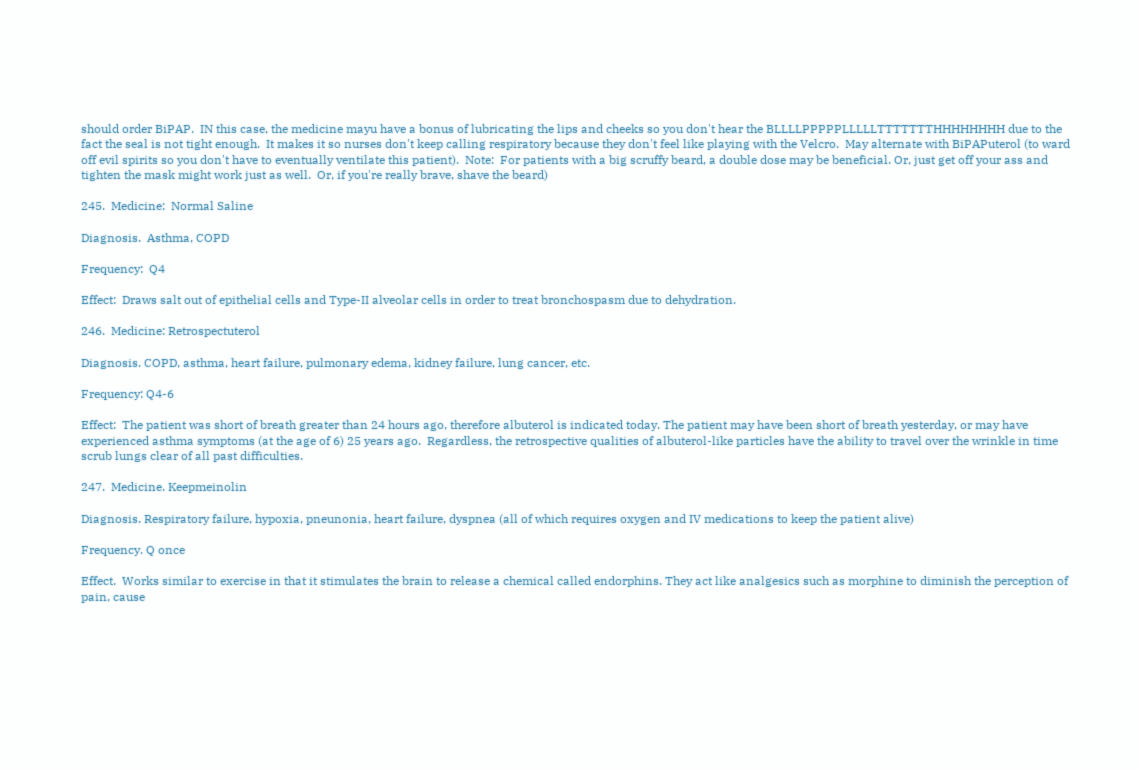should order BiPAP.  IN this case, the medicine mayu have a bonus of lubricating the lips and cheeks so you don't hear the BLLLLPPPPPLLLLLTTTTTTTHHHHHHHH due to the fact the seal is not tight enough.  It makes it so nurses don't keep calling respiratory because they don't feel like playing with the Velcro.  May alternate with BiPAPuterol (to ward off evil spirits so you don't have to eventually ventilate this patient).  Note:  For patients with a big scruffy beard, a double dose may be beneficial. Or, just get off your ass and tighten the mask might work just as well.  Or, if you're really brave, shave the beard)

245.  Medicine:  Normal Saline

Diagnosis.  Asthma, COPD

Frequency:  Q4

Effect:  Draws salt out of epithelial cells and Type-II alveolar cells in order to treat bronchospasm due to dehydration.

246.  Medicine: Retrospectuterol

Diagnosis. COPD, asthma, heart failure, pulmonary edema, kidney failure, lung cancer, etc.

Frequency: Q4-6

Effect:  The patient was short of breath greater than 24 hours ago, therefore albuterol is indicated today. The patient may have been short of breath yesterday, or may have experienced asthma symptoms (at the age of 6) 25 years ago.  Regardless, the retrospective qualities of albuterol-like particles have the ability to travel over the wrinkle in time scrub lungs clear of all past difficulties.

247.  Medicine. Keepmeinolin

Diagnosis. Respiratory failure, hypoxia, pneunonia, heart failure, dyspnea (all of which requires oxygen and IV medications to keep the patient alive)

Frequency. Q once

Effect.  Works similar to exercise in that it stimulates the brain to release a chemical called endorphins. They act like analgesics such as morphine to diminish the perception of pain, cause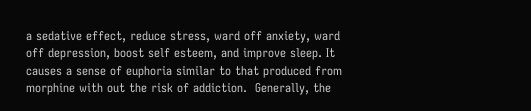a sedative effect, reduce stress, ward off anxiety, ward off depression, boost self esteem, and improve sleep. It causes a sense of euphoria similar to that produced from morphine with out the risk of addiction.  Generally, the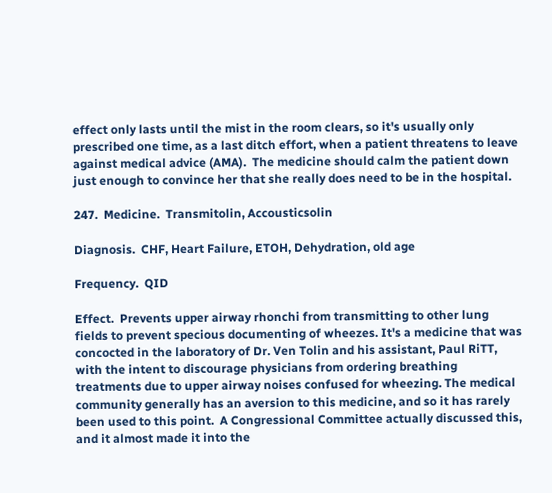effect only lasts until the mist in the room clears, so it's usually only prescribed one time, as a last ditch effort, when a patient threatens to leave against medical advice (AMA).  The medicine should calm the patient down just enough to convince her that she really does need to be in the hospital.

247.  Medicine.  Transmitolin, Accousticsolin

Diagnosis.  CHF, Heart Failure, ETOH, Dehydration, old age

Frequency.  QID

Effect.  Prevents upper airway rhonchi from transmitting to other lung fields to prevent specious documenting of wheezes. It's a medicine that was concocted in the laboratory of Dr. Ven Tolin and his assistant, Paul RiTT, with the intent to discourage physicians from ordering breathing treatments due to upper airway noises confused for wheezing. The medical community generally has an aversion to this medicine, and so it has rarely been used to this point.  A Congressional Committee actually discussed this, and it almost made it into the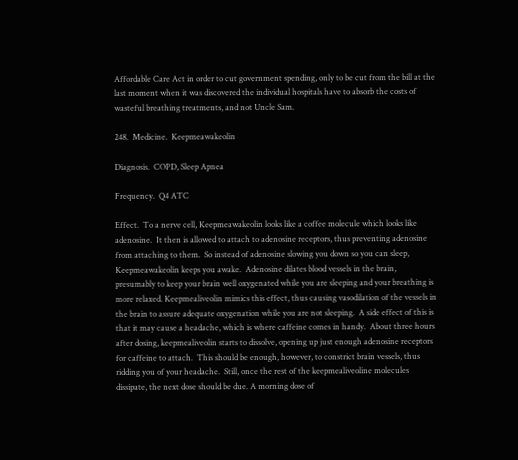Affordable Care Act in order to cut government spending, only to be cut from the bill at the last moment when it was discovered the individual hospitals have to absorb the costs of wasteful breathing treatments, and not Uncle Sam.

248.  Medicine.  Keepmeawakeolin

Diagnosis.  COPD, Sleep Apnea

Frequency.  Q4 ATC

Effect.  To a nerve cell, Keepmeawakeolin looks like a coffee molecule which looks like adenosine.  It then is allowed to attach to adenosine receptors, thus preventing adenosine from attaching to them.  So instead of adenosine slowing you down so you can sleep, Keepmeawakeolin keeps you awake.  Adenosine dilates blood vessels in the brain, presumably to keep your brain well oxygenated while you are sleeping and your breathing is more relaxed. Keepmealiveolin mimics this effect, thus causing vasodilation of the vessels in the brain to assure adequate oxygenation while you are not sleeping.  A side effect of this is that it may cause a headache, which is where caffeine comes in handy.  About three hours after dosing, keepmealiveolin starts to dissolve, opening up just enough adenosine receptors for caffeine to attach.  This should be enough, however, to constrict brain vessels, thus ridding you of your headache.  Still, once the rest of the keepmealiveoline molecules dissipate, the next dose should be due. A morning dose of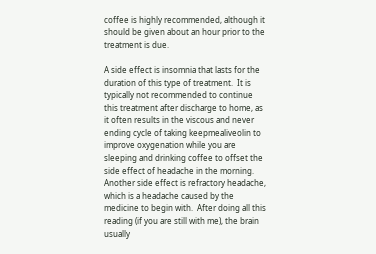coffee is highly recommended, although it should be given about an hour prior to the treatment is due.

A side effect is insomnia that lasts for the duration of this type of treatment.  It is typically not recommended to continue this treatment after discharge to home, as it often results in the viscous and never ending cycle of taking keepmealiveolin to improve oxygenation while you are sleeping and drinking coffee to offset the side effect of headache in the morning.  Another side effect is refractory headache, which is a headache caused by the medicine to begin with.  After doing all this reading (if you are still with me), the brain usually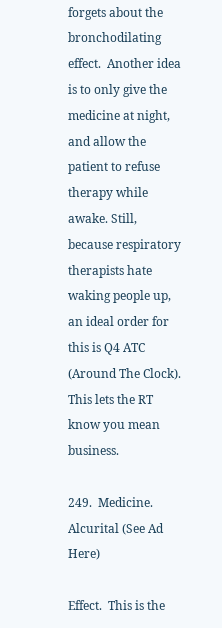forgets about the bronchodilating effect.  Another idea is to only give the medicine at night, and allow the patient to refuse therapy while awake. Still, because respiratory therapists hate waking people up, an ideal order for this is Q4 ATC (Around The Clock).  This lets the RT know you mean business.

249.  Medicine. Alcurital (See Ad Here)

Effect.  This is the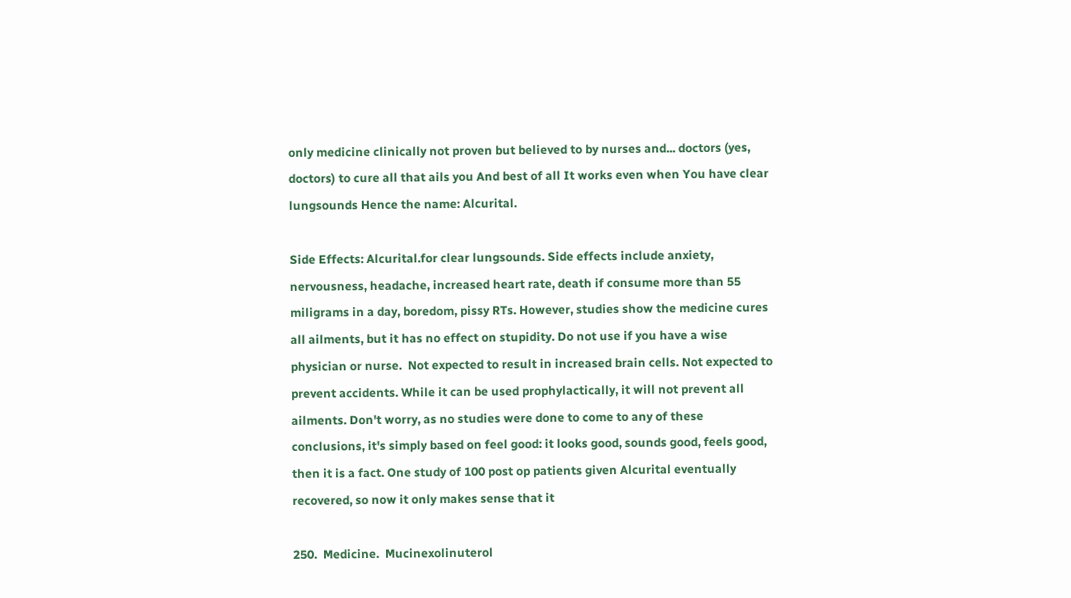only medicine clinically not proven but believed to by nurses and... doctors (yes, doctors) to cure all that ails you And best of all It works even when You have clear lungsounds Hence the name: Alcurital.

Side Effects: Alcurital.for clear lungsounds. Side effects include anxiety, nervousness, headache, increased heart rate, death if consume more than 55 miligrams in a day, boredom, pissy RTs. However, studies show the medicine cures all ailments, but it has no effect on stupidity. Do not use if you have a wise physician or nurse.  Not expected to result in increased brain cells. Not expected to prevent accidents. While it can be used prophylactically, it will not prevent all ailments. Don't worry, as no studies were done to come to any of these conclusions, it's simply based on feel good: it looks good, sounds good, feels good, then it is a fact. One study of 100 post op patients given Alcurital eventually recovered, so now it only makes sense that it

250.  Medicine.  Mucinexolinuterol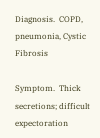Diagnosis.  COPD, pneumonia, Cystic Fibrosis

Symptom.  Thick secretions; difficult expectoration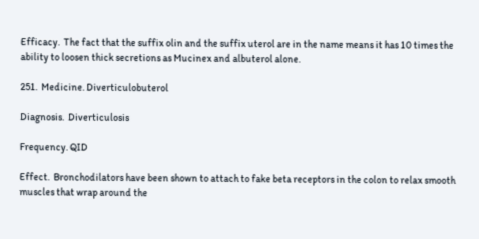Efficacy.  The fact that the suffix olin and the suffix uterol are in the name means it has 10 times the ability to loosen thick secretions as Mucinex and albuterol alone.

251.  Medicine. Diverticulobuterol

Diagnosis.  Diverticulosis

Frequency. QID

Effect.  Bronchodilators have been shown to attach to fake beta receptors in the colon to relax smooth muscles that wrap around the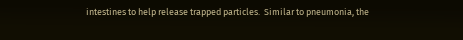intestines to help release trapped particles.  Similar to pneumonia, the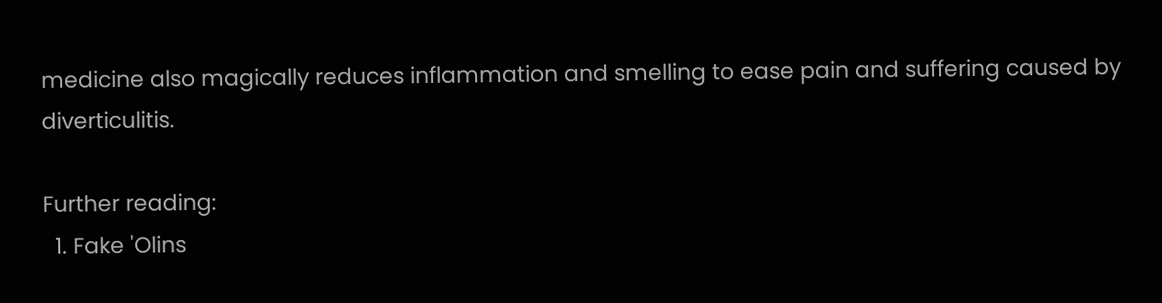medicine also magically reduces inflammation and smelling to ease pain and suffering caused by diverticulitis.

Further reading:
  1. Fake 'Olins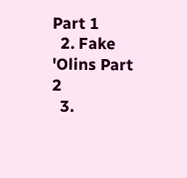Part 1
  2. Fake 'Olins Part 2
  3.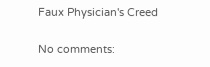Faux Physician's Creed

No comments: